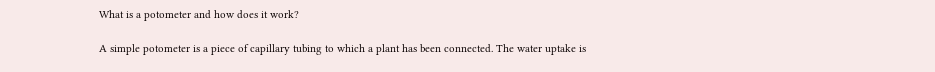What is a potometer and how does it work?

A simple potometer is a piece of capillary tubing to which a plant has been connected. The water uptake is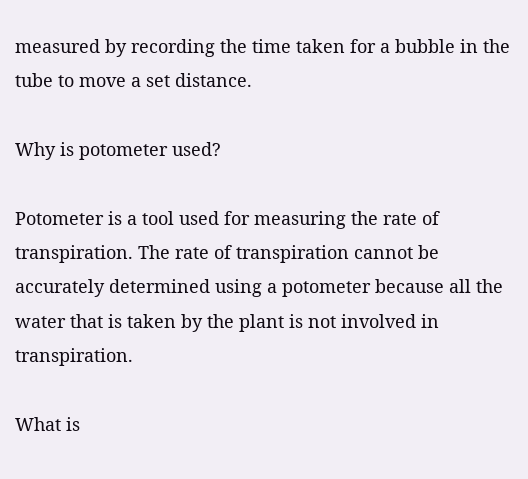measured by recording the time taken for a bubble in the tube to move a set distance.

Why is potometer used?

Potometer is a tool used for measuring the rate of transpiration. The rate of transpiration cannot be accurately determined using a potometer because all the water that is taken by the plant is not involved in transpiration.

What is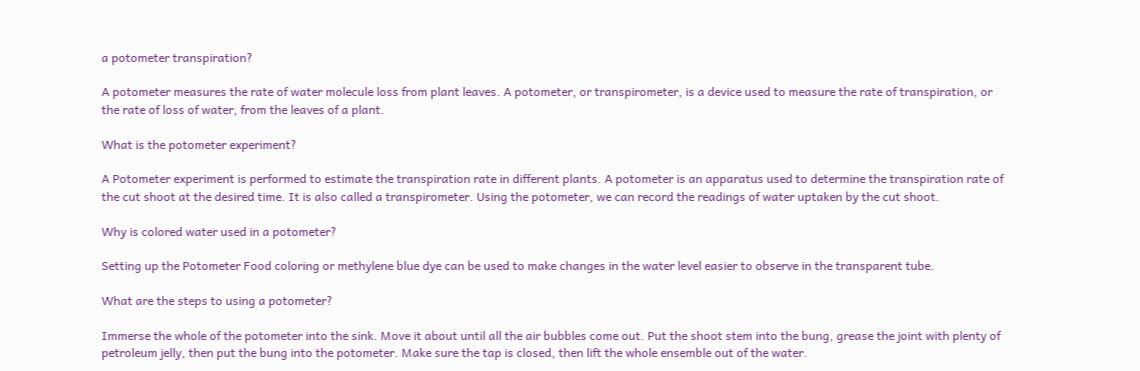a potometer transpiration?

A potometer measures the rate of water molecule loss from plant leaves. A potometer, or transpirometer, is a device used to measure the rate of transpiration, or the rate of loss of water, from the leaves of a plant.

What is the potometer experiment?

A Potometer experiment is performed to estimate the transpiration rate in different plants. A potometer is an apparatus used to determine the transpiration rate of the cut shoot at the desired time. It is also called a transpirometer. Using the potometer, we can record the readings of water uptaken by the cut shoot.

Why is colored water used in a potometer?

Setting up the Potometer Food coloring or methylene blue dye can be used to make changes in the water level easier to observe in the transparent tube.

What are the steps to using a potometer?

Immerse the whole of the potometer into the sink. Move it about until all the air bubbles come out. Put the shoot stem into the bung, grease the joint with plenty of petroleum jelly, then put the bung into the potometer. Make sure the tap is closed, then lift the whole ensemble out of the water.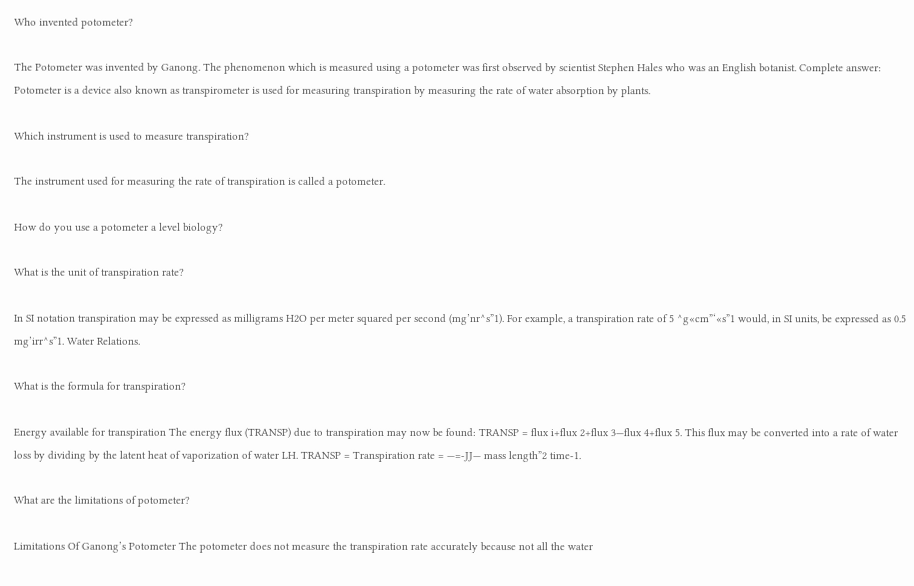Who invented potometer?

The Potometer was invented by Ganong. The phenomenon which is measured using a potometer was first observed by scientist Stephen Hales who was an English botanist. Complete answer: Potometer is a device also known as transpirometer is used for measuring transpiration by measuring the rate of water absorption by plants.

Which instrument is used to measure transpiration?

The instrument used for measuring the rate of transpiration is called a potometer.

How do you use a potometer a level biology?

What is the unit of transpiration rate?

In SI notation transpiration may be expressed as milligrams H2O per meter squared per second (mg’nr^s”1). For example, a transpiration rate of 5 ^g«cm”‘«s”1 would, in SI units, be expressed as 0.5 mg’irr^s”1. Water Relations.

What is the formula for transpiration?

Energy available for transpiration The energy flux (TRANSP) due to transpiration may now be found: TRANSP = flux i+flux 2+flux 3—flux 4+flux 5. This flux may be converted into a rate of water loss by dividing by the latent heat of vaporization of water LH. TRANSP = Transpiration rate = —=-JJ— mass length”2 time-1.

What are the limitations of potometer?

Limitations Of Ganong’s Potometer The potometer does not measure the transpiration rate accurately because not all the water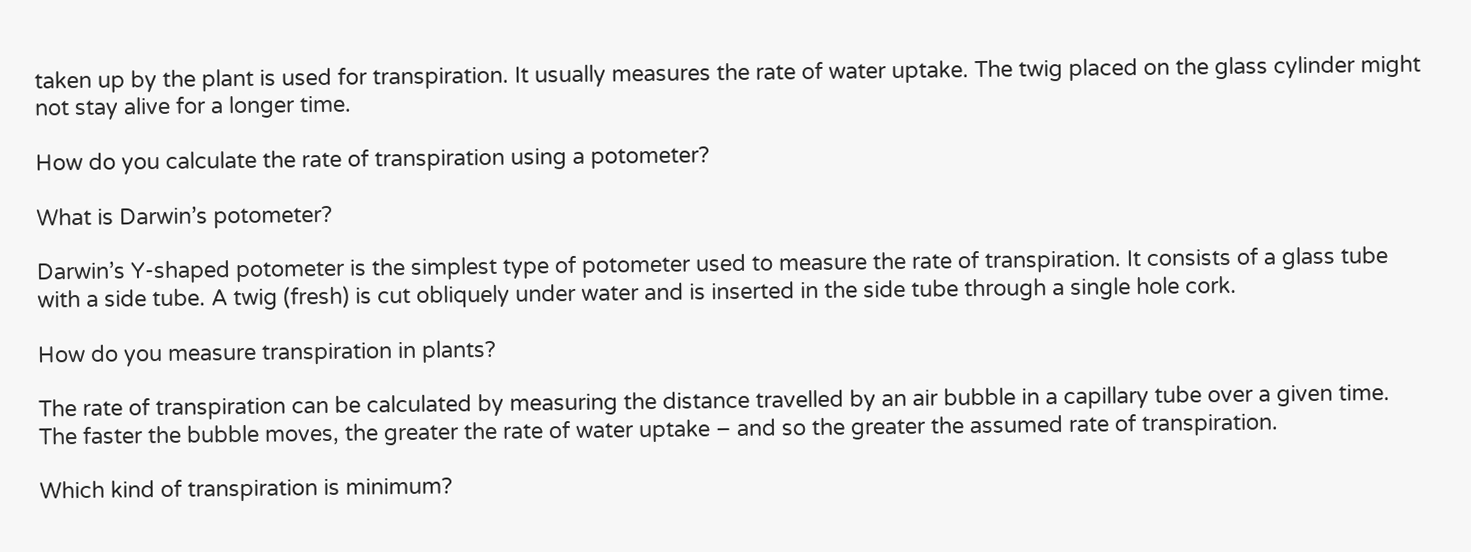taken up by the plant is used for transpiration. It usually measures the rate of water uptake. The twig placed on the glass cylinder might not stay alive for a longer time.

How do you calculate the rate of transpiration using a potometer?

What is Darwin’s potometer?

Darwin’s Y-shaped potometer is the simplest type of potometer used to measure the rate of transpiration. It consists of a glass tube with a side tube. A twig (fresh) is cut obliquely under water and is inserted in the side tube through a single hole cork.

How do you measure transpiration in plants?

The rate of transpiration can be calculated by measuring the distance travelled by an air bubble in a capillary tube over a given time. The faster the bubble moves, the greater the rate of water uptake – and so the greater the assumed rate of transpiration.

Which kind of transpiration is minimum?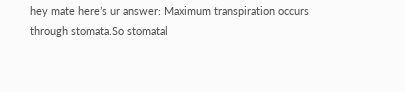hey mate here’s ur answer: Maximum transpiration occurs through stomata.So stomatal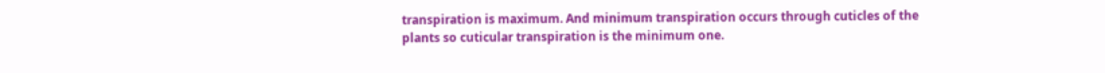transpiration is maximum. And minimum transpiration occurs through cuticles of the plants so cuticular transpiration is the minimum one.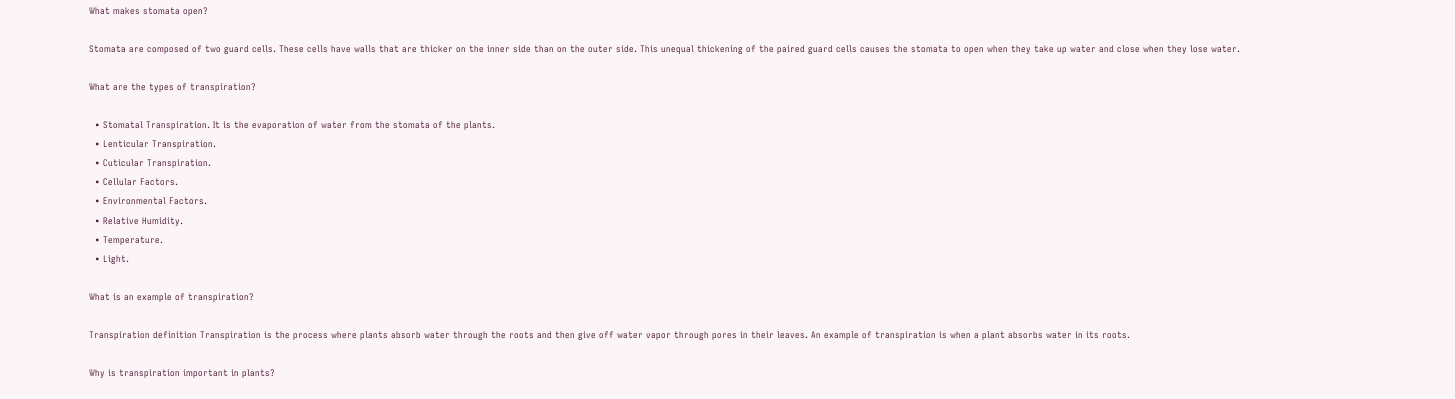What makes stomata open?

Stomata are composed of two guard cells. These cells have walls that are thicker on the inner side than on the outer side. This unequal thickening of the paired guard cells causes the stomata to open when they take up water and close when they lose water.

What are the types of transpiration?

  • Stomatal Transpiration. It is the evaporation of water from the stomata of the plants.
  • Lenticular Transpiration.
  • Cuticular Transpiration.
  • Cellular Factors.
  • Environmental Factors.
  • Relative Humidity.
  • Temperature.
  • Light.

What is an example of transpiration?

Transpiration definition Transpiration is the process where plants absorb water through the roots and then give off water vapor through pores in their leaves. An example of transpiration is when a plant absorbs water in its roots.

Why is transpiration important in plants?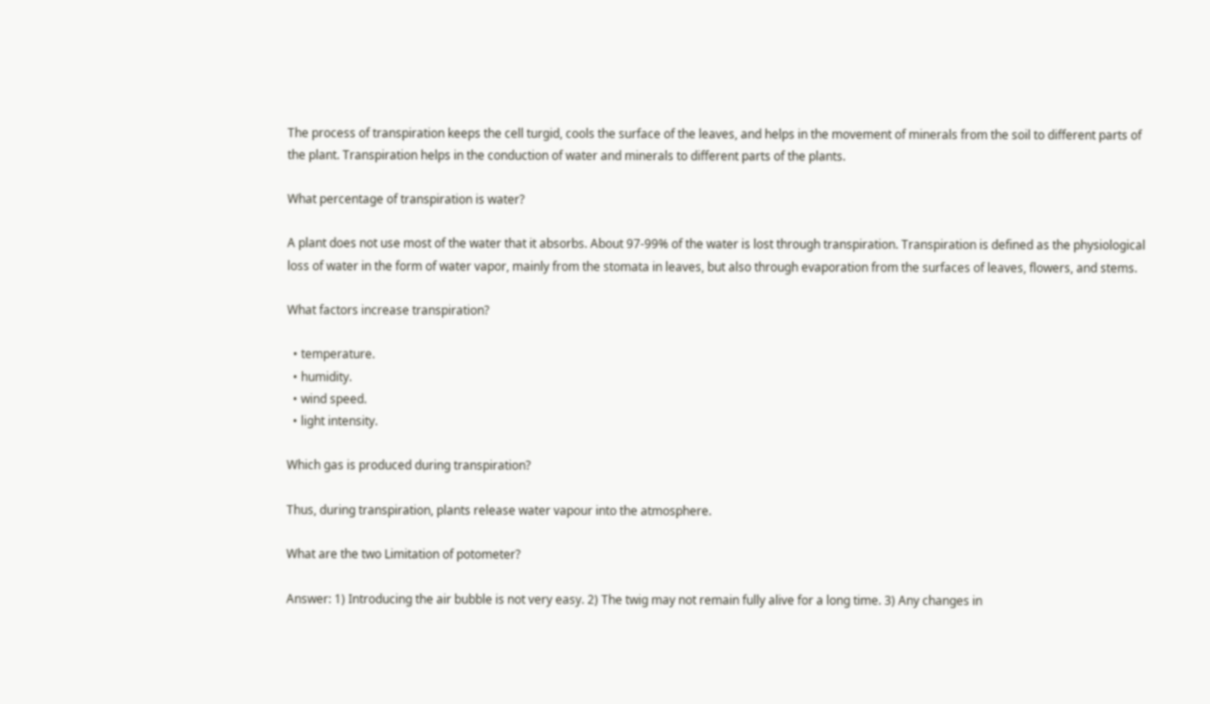The process of transpiration keeps the cell turgid, cools the surface of the leaves, and helps in the movement of minerals from the soil to different parts of the plant. Transpiration helps in the conduction of water and minerals to different parts of the plants.

What percentage of transpiration is water?

A plant does not use most of the water that it absorbs. About 97-99% of the water is lost through transpiration. Transpiration is defined as the physiological loss of water in the form of water vapor, mainly from the stomata in leaves, but also through evaporation from the surfaces of leaves, flowers, and stems.

What factors increase transpiration?

  • temperature.
  • humidity.
  • wind speed.
  • light intensity.

Which gas is produced during transpiration?

Thus, during transpiration, plants release water vapour into the atmosphere.

What are the two Limitation of potometer?

Answer: 1) Introducing the air bubble is not very easy. 2) The twig may not remain fully alive for a long time. 3) Any changes in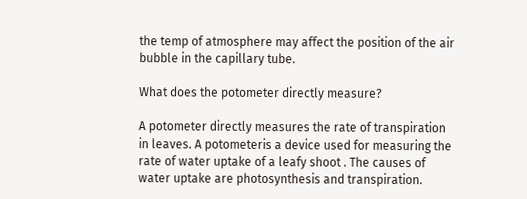the temp of atmosphere may affect the position of the air bubble in the capillary tube.

What does the potometer directly measure?

A potometer directly measures the rate of transpiration in leaves. A potometeris a device used for measuring the rate of water uptake of a leafy shoot . The causes of water uptake are photosynthesis and transpiration.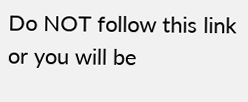Do NOT follow this link or you will be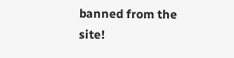banned from the site!